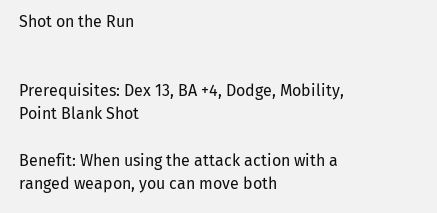Shot on the Run


Prerequisites: Dex 13, BA +4, Dodge, Mobility, Point Blank Shot

Benefit: When using the attack action with a ranged weapon, you can move both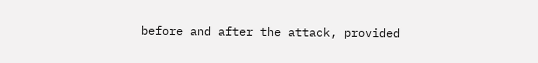before and after the attack, provided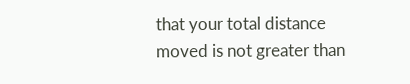that your total distance moved is not greater than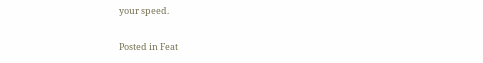your speed.

Posted in Feat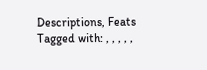Descriptions, Feats Tagged with: , , , , ,